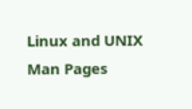Linux and UNIX Man Pages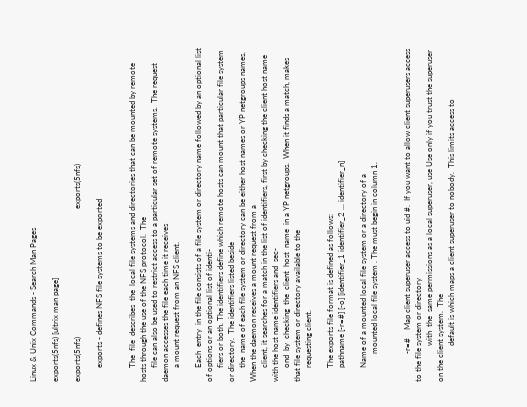Linux & Unix Commands - Search Man Pages

exports(5nfs) [ultrix man page]

exports(5nfs)                                                                exports(5nfs)

       exports - defines NFS file systems to be exported


       The  file  describes  the  local file systems and directories that can be mounted by remote hosts through the use of the NFS protocol.  The
       file can also be used to restrict access to a particular set of remote systems.  The request daemon accesses the file each time it receives
       a mount request from an NFS client.

       Each  entry  in the file consists of a file system or directory name followed by an optional list of options or an optional list of identi-
       fiers or both. The identifiers define which remote hosts can mount that particular file system or directory.  The identifiers listed beside
       the  name of each file system or directory can be either host names or YP netgroups names.  When the daemon receives a mount request from a
       client, it searches for a match in the list of identifiers, first by checking the client host name with the host name identifiers and  sec-
       ond  by  checking  the  client  host  name  in a YP netgroups.  When it finds a match, makes that file system or directory available to the
       requesting client.

       The exports file format is defined as follows:
       pathname [-r=#] [-o] [identifier_1 identifier_2 ... identifier_n]

       Name of a mounted local file system or a directory of a
              mounted local file system . The must begin in column 1.


              -r=#    Map client superuser access to uid #.  If you want to allow client superusers access to the file system or directory
                  with  the  same permissions as a local superuser, use Use only if you trust the superuser on the client system.  The
                  default is which maps a client superuser to nobody.  This limits access to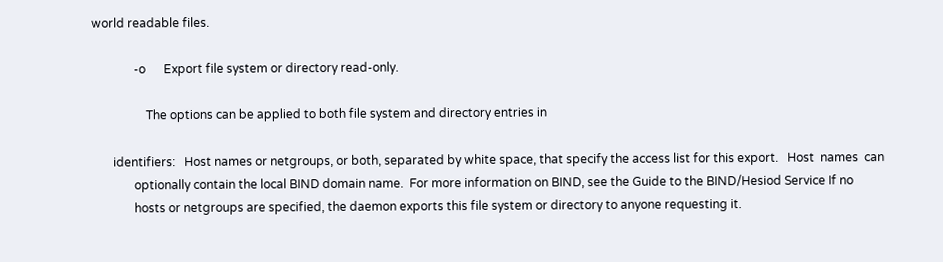world readable files.

              -o      Export file system or directory read-only.

                  The options can be applied to both file system and directory entries in

       identifiers:   Host names or netgroups, or both, separated by white space, that specify the access list for this export.   Host  names  can
              optionally contain the local BIND domain name.  For more information on BIND, see the Guide to the BIND/Hesiod Service If no
              hosts or netgroups are specified, the daemon exports this file system or directory to anyone requesting it.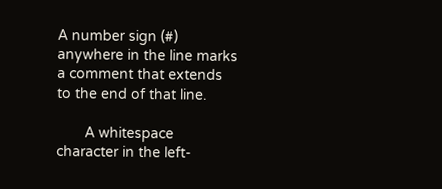A number sign (#) anywhere in the line marks a comment that extends to the end of that line.

       A whitespace character in the left-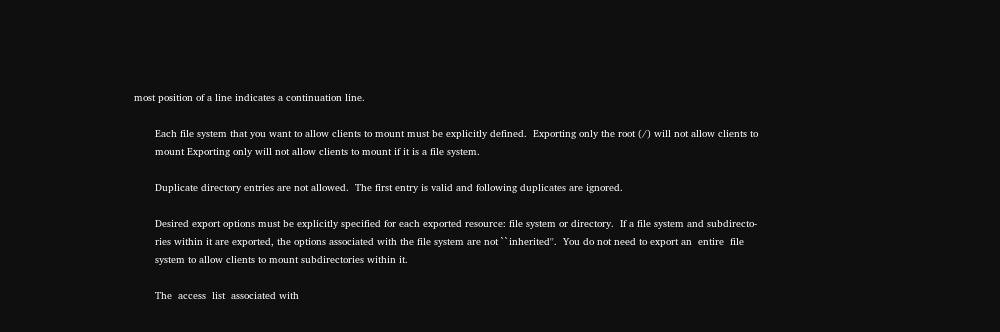most position of a line indicates a continuation line.

       Each file system that you want to allow clients to mount must be explicitly defined.  Exporting only the root (/) will not allow clients to
       mount Exporting only will not allow clients to mount if it is a file system.

       Duplicate directory entries are not allowed.  The first entry is valid and following duplicates are ignored.

       Desired export options must be explicitly specified for each exported resource: file system or directory.  If a file system and subdirecto-
       ries within it are exported, the options associated with the file system are not ``inherited''.  You do not need to export an  entire  file
       system to allow clients to mount subdirectories within it.

       The  access  list  associated with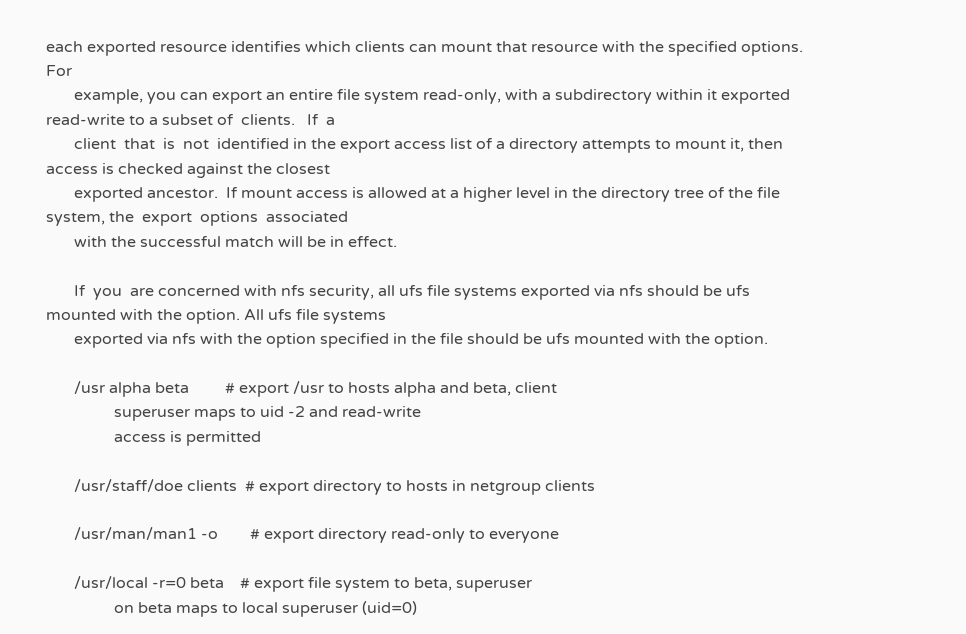each exported resource identifies which clients can mount that resource with the specified options.  For
       example, you can export an entire file system read-only, with a subdirectory within it exported read-write to a subset of  clients.   If  a
       client  that  is  not  identified in the export access list of a directory attempts to mount it, then access is checked against the closest
       exported ancestor.  If mount access is allowed at a higher level in the directory tree of the file system, the  export  options  associated
       with the successful match will be in effect.

       If  you  are concerned with nfs security, all ufs file systems exported via nfs should be ufs mounted with the option. All ufs file systems
       exported via nfs with the option specified in the file should be ufs mounted with the option.

       /usr alpha beta         # export /usr to hosts alpha and beta, client
                 superuser maps to uid -2 and read-write
                 access is permitted

       /usr/staff/doe clients  # export directory to hosts in netgroup clients

       /usr/man/man1 -o        # export directory read-only to everyone

       /usr/local -r=0 beta    # export file system to beta, superuser
                 on beta maps to local superuser (uid=0)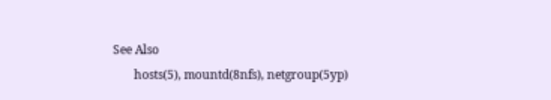See Also
       hosts(5), mountd(8nfs), netgroup(5yp)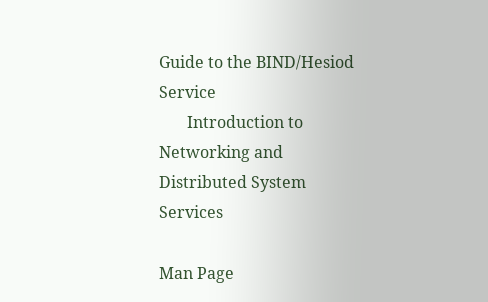Guide to the BIND/Hesiod Service
       Introduction to Networking and Distributed System Services

Man Page